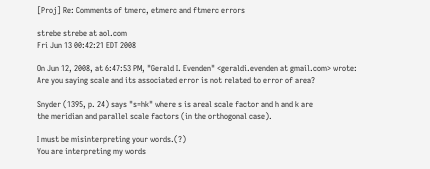[Proj] Re: Comments of tmerc, etmerc and ftmerc errors

strebe strebe at aol.com
Fri Jun 13 00:42:21 EDT 2008

On Jun 12, 2008, at 6:47:53 PM, "Gerald I. Evenden" <geraldi.evenden at gmail.com> wrote:
Are you saying scale and its associated error is not related to error of area?

Snyder (1395, p. 24) says "s=hk" where s is areal scale factor and h and k are
the meridian and parallel scale factors (in the orthogonal case).

I must be misinterpreting your words.(?)
You are interpreting my words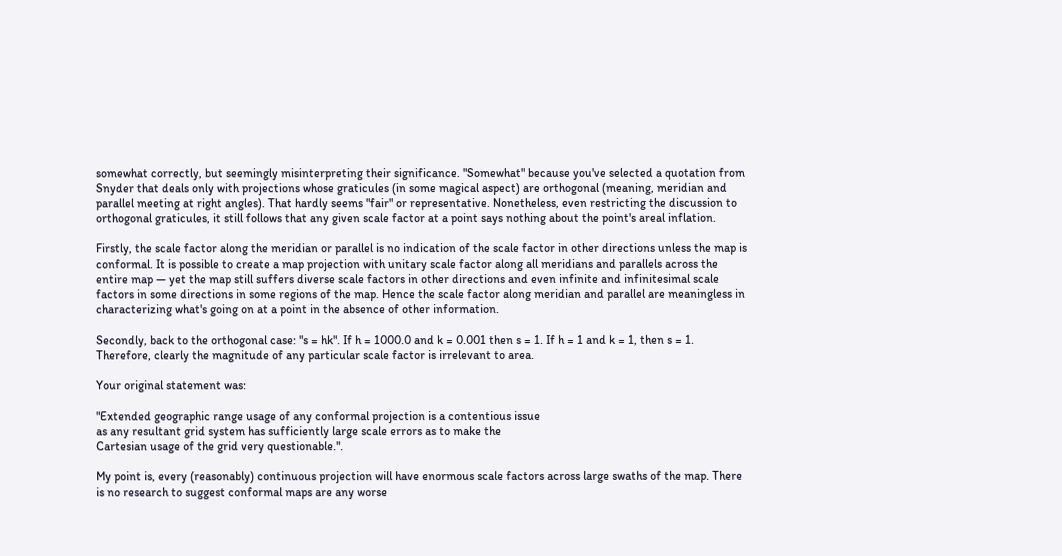somewhat correctly, but seemingly misinterpreting their significance. "Somewhat" because you've selected a quotation from Snyder that deals only with projections whose graticules (in some magical aspect) are orthogonal (meaning, meridian and parallel meeting at right angles). That hardly seems "fair" or representative. Nonetheless, even restricting the discussion to orthogonal graticules, it still follows that any given scale factor at a point says nothing about the point's areal inflation.

Firstly, the scale factor along the meridian or parallel is no indication of the scale factor in other directions unless the map is conformal. It is possible to create a map projection with unitary scale factor along all meridians and parallels across the entire map — yet the map still suffers diverse scale factors in other directions and even infinite and infinitesimal scale factors in some directions in some regions of the map. Hence the scale factor along meridian and parallel are meaningless in characterizing what's going on at a point in the absence of other information.

Secondly, back to the orthogonal case: "s = hk". If h = 1000.0 and k = 0.001 then s = 1. If h = 1 and k = 1, then s = 1. Therefore, clearly the magnitude of any particular scale factor is irrelevant to area.

Your original statement was:

"Extended geographic range usage of any conformal projection is a contentious issue
as any resultant grid system has sufficiently large scale errors as to make the
Cartesian usage of the grid very questionable.".

My point is, every (reasonably) continuous projection will have enormous scale factors across large swaths of the map. There is no research to suggest conformal maps are any worse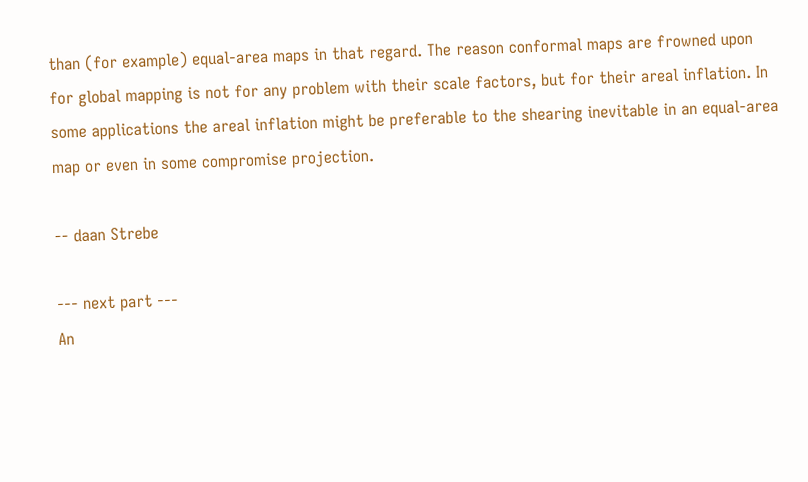than (for example) equal-area maps in that regard. The reason conformal maps are frowned upon for global mapping is not for any problem with their scale factors, but for their areal inflation. In some applications the areal inflation might be preferable to the shearing inevitable in an equal-area map or even in some compromise projection.

-- daan Strebe

--- next part ---
An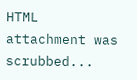HTML attachment was scrubbed...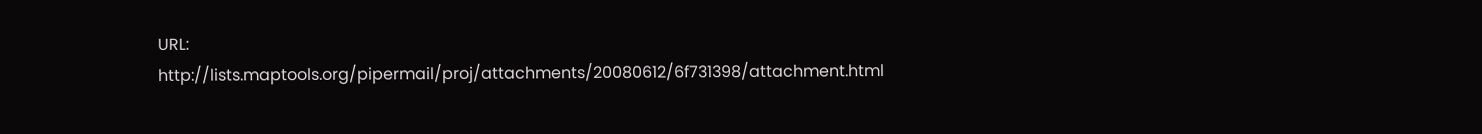URL: http://lists.maptools.org/pipermail/proj/attachments/20080612/6f731398/attachment.html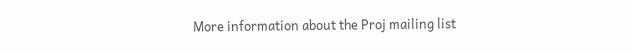More information about the Proj mailing list